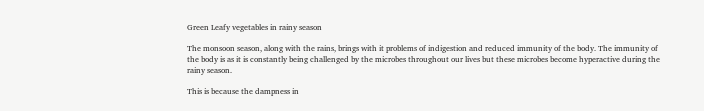Green Leafy vegetables in rainy season

The monsoon season, along with the rains, brings with it problems of indigestion and reduced immunity of the body. The immunity of the body is as it is constantly being challenged by the microbes throughout our lives but these microbes become hyperactive during the rainy season.

This is because the dampness in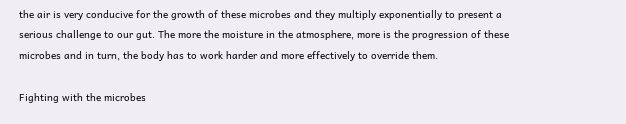the air is very conducive for the growth of these microbes and they multiply exponentially to present a serious challenge to our gut. The more the moisture in the atmosphere, more is the progression of these microbes and in turn, the body has to work harder and more effectively to override them.

Fighting with the microbes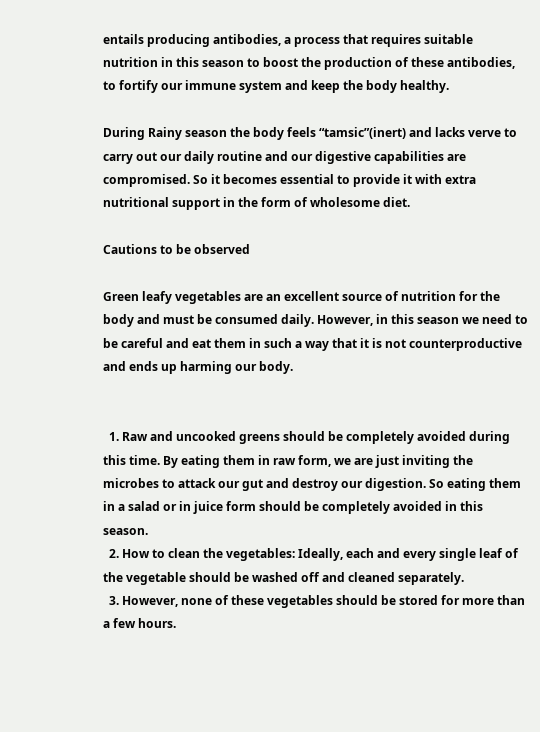entails producing antibodies, a process that requires suitable nutrition in this season to boost the production of these antibodies, to fortify our immune system and keep the body healthy.

During Rainy season the body feels “tamsic”(inert) and lacks verve to carry out our daily routine and our digestive capabilities are compromised. So it becomes essential to provide it with extra nutritional support in the form of wholesome diet.

Cautions to be observed

Green leafy vegetables are an excellent source of nutrition for the body and must be consumed daily. However, in this season we need to be careful and eat them in such a way that it is not counterproductive and ends up harming our body.


  1. Raw and uncooked greens should be completely avoided during this time. By eating them in raw form, we are just inviting the microbes to attack our gut and destroy our digestion. So eating them in a salad or in juice form should be completely avoided in this season.
  2. How to clean the vegetables: Ideally, each and every single leaf of the vegetable should be washed off and cleaned separately.
  3. However, none of these vegetables should be stored for more than a few hours.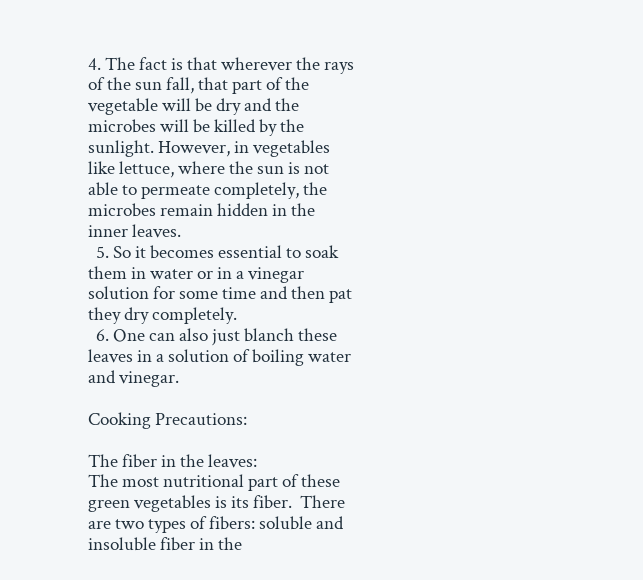4. The fact is that wherever the rays of the sun fall, that part of the vegetable will be dry and the microbes will be killed by the sunlight. However, in vegetables like lettuce, where the sun is not able to permeate completely, the microbes remain hidden in the inner leaves.
  5. So it becomes essential to soak them in water or in a vinegar solution for some time and then pat they dry completely.
  6. One can also just blanch these leaves in a solution of boiling water and vinegar.

Cooking Precautions:

The fiber in the leaves:
The most nutritional part of these green vegetables is its fiber.  There are two types of fibers: soluble and insoluble fiber in the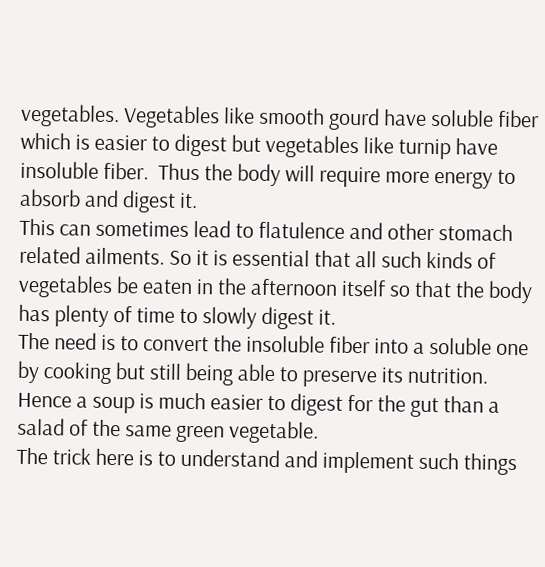vegetables. Vegetables like smooth gourd have soluble fiber which is easier to digest but vegetables like turnip have insoluble fiber.  Thus the body will require more energy to absorb and digest it.
This can sometimes lead to flatulence and other stomach related ailments. So it is essential that all such kinds of vegetables be eaten in the afternoon itself so that the body has plenty of time to slowly digest it.
The need is to convert the insoluble fiber into a soluble one by cooking but still being able to preserve its nutrition. Hence a soup is much easier to digest for the gut than a salad of the same green vegetable.
The trick here is to understand and implement such things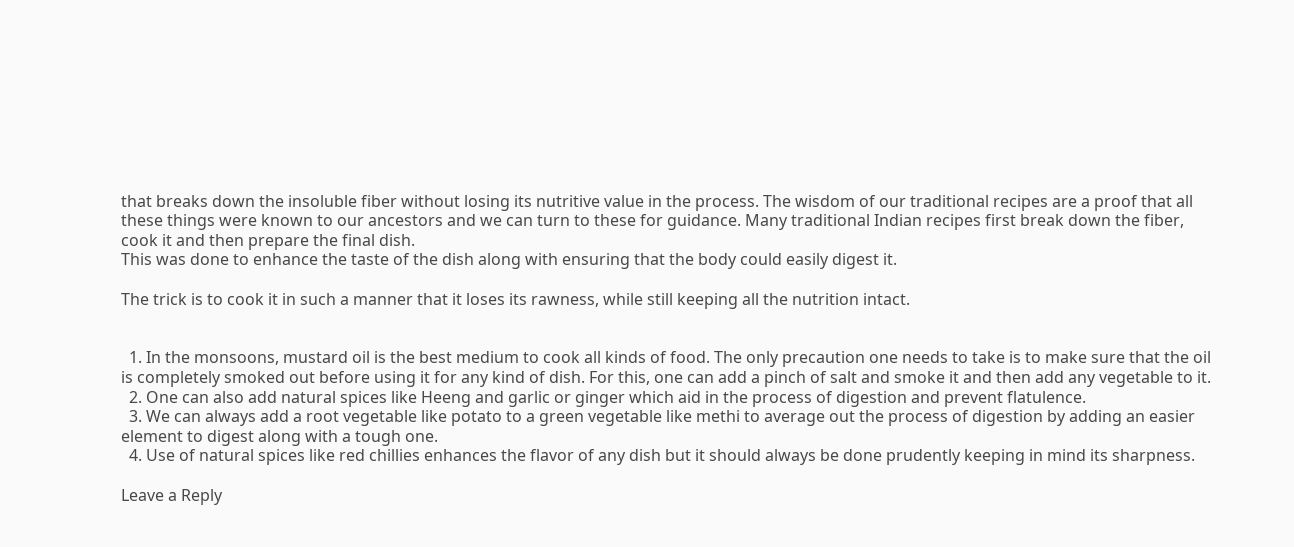that breaks down the insoluble fiber without losing its nutritive value in the process. The wisdom of our traditional recipes are a proof that all these things were known to our ancestors and we can turn to these for guidance. Many traditional Indian recipes first break down the fiber, cook it and then prepare the final dish.
This was done to enhance the taste of the dish along with ensuring that the body could easily digest it.

The trick is to cook it in such a manner that it loses its rawness, while still keeping all the nutrition intact.


  1. In the monsoons, mustard oil is the best medium to cook all kinds of food. The only precaution one needs to take is to make sure that the oil is completely smoked out before using it for any kind of dish. For this, one can add a pinch of salt and smoke it and then add any vegetable to it.
  2. One can also add natural spices like Heeng and garlic or ginger which aid in the process of digestion and prevent flatulence.
  3. We can always add a root vegetable like potato to a green vegetable like methi to average out the process of digestion by adding an easier element to digest along with a tough one.
  4. Use of natural spices like red chillies enhances the flavor of any dish but it should always be done prudently keeping in mind its sharpness.

Leave a Reply